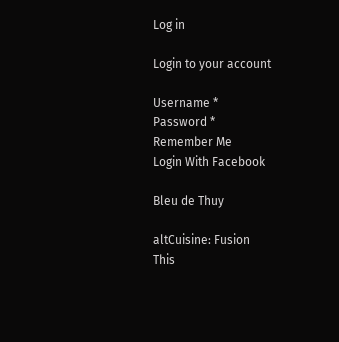Log in

Login to your account

Username *
Password *
Remember Me
Login With Facebook

Bleu de Thuy

altCuisine: Fusion
This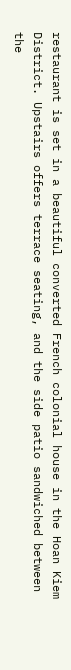restaurant is set in a beautiful converted French colonial house in the Hoan Kiem District. Upstairs offers terrace seating, and the side patio sandwiched between the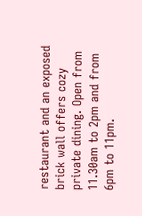restaurant and an exposed brick wall offers cozy private dining. Open from 11.30am to 2pm and from 6pm to 11pm.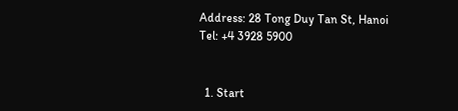Address: 28 Tong Duy Tan St, Hanoi
Tel: +4 3928 5900


  1. Start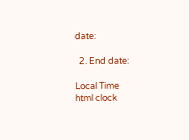date:

  2. End date:

Local Time
html clock